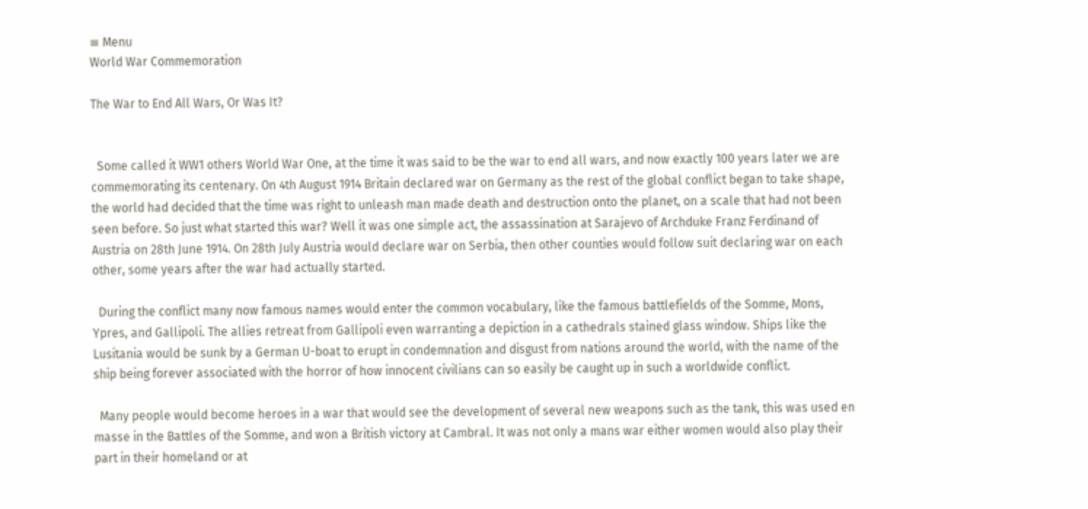≡ Menu
World War Commemoration

The War to End All Wars, Or Was It?


  Some called it WW1 others World War One, at the time it was said to be the war to end all wars, and now exactly 100 years later we are commemorating its centenary. On 4th August 1914 Britain declared war on Germany as the rest of the global conflict began to take shape, the world had decided that the time was right to unleash man made death and destruction onto the planet, on a scale that had not been seen before. So just what started this war? Well it was one simple act, the assassination at Sarajevo of Archduke Franz Ferdinand of Austria on 28th June 1914. On 28th July Austria would declare war on Serbia, then other counties would follow suit declaring war on each other, some years after the war had actually started.

  During the conflict many now famous names would enter the common vocabulary, like the famous battlefields of the Somme, Mons, Ypres, and Gallipoli. The allies retreat from Gallipoli even warranting a depiction in a cathedrals stained glass window. Ships like the Lusitania would be sunk by a German U-boat to erupt in condemnation and disgust from nations around the world, with the name of the ship being forever associated with the horror of how innocent civilians can so easily be caught up in such a worldwide conflict.

  Many people would become heroes in a war that would see the development of several new weapons such as the tank, this was used en masse in the Battles of the Somme, and won a British victory at Cambral. It was not only a mans war either women would also play their part in their homeland or at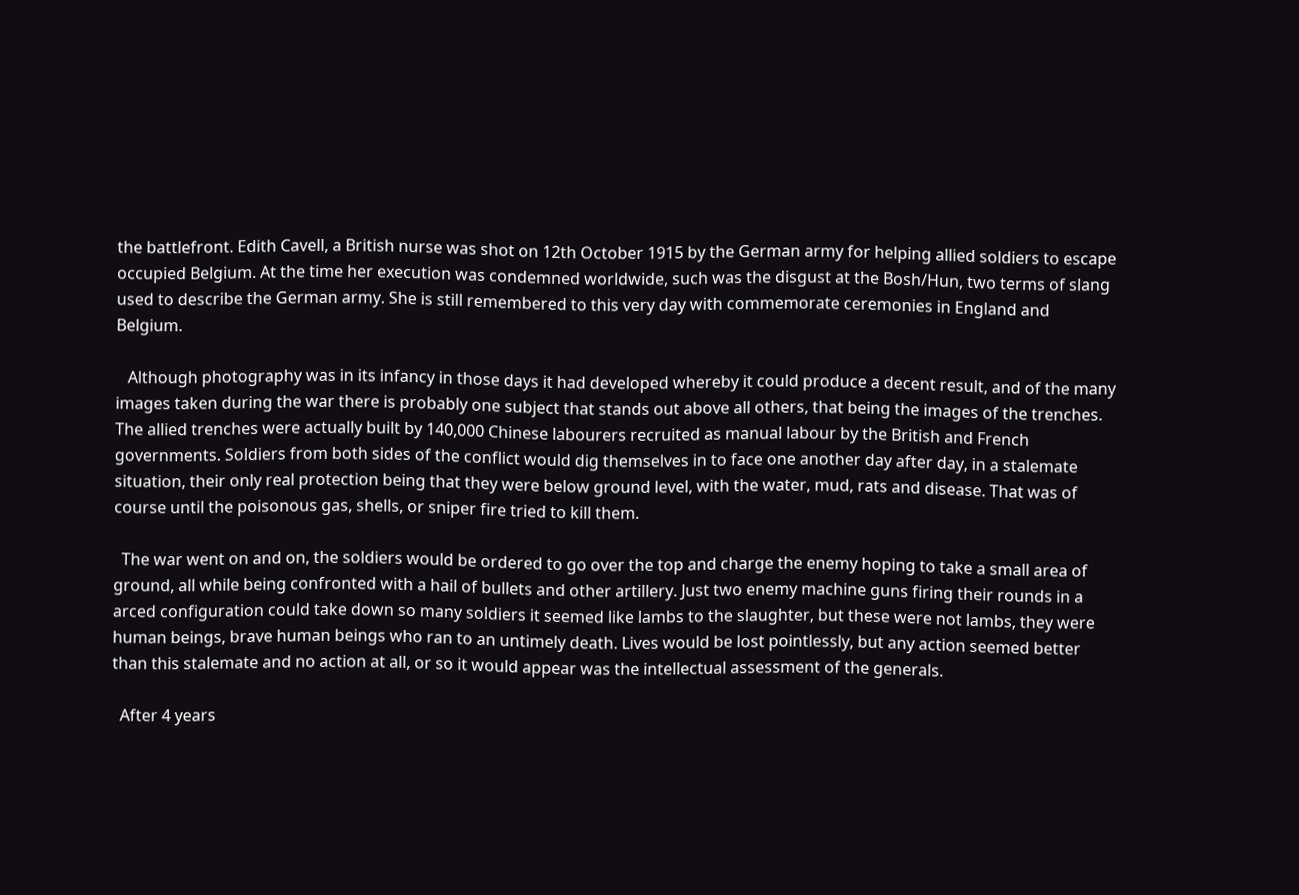the battlefront. Edith Cavell, a British nurse was shot on 12th October 1915 by the German army for helping allied soldiers to escape occupied Belgium. At the time her execution was condemned worldwide, such was the disgust at the Bosh/Hun, two terms of slang used to describe the German army. She is still remembered to this very day with commemorate ceremonies in England and Belgium.

   Although photography was in its infancy in those days it had developed whereby it could produce a decent result, and of the many images taken during the war there is probably one subject that stands out above all others, that being the images of the trenches. The allied trenches were actually built by 140,000 Chinese labourers recruited as manual labour by the British and French governments. Soldiers from both sides of the conflict would dig themselves in to face one another day after day, in a stalemate situation, their only real protection being that they were below ground level, with the water, mud, rats and disease. That was of course until the poisonous gas, shells, or sniper fire tried to kill them.

  The war went on and on, the soldiers would be ordered to go over the top and charge the enemy hoping to take a small area of ground, all while being confronted with a hail of bullets and other artillery. Just two enemy machine guns firing their rounds in a arced configuration could take down so many soldiers it seemed like lambs to the slaughter, but these were not lambs, they were human beings, brave human beings who ran to an untimely death. Lives would be lost pointlessly, but any action seemed better than this stalemate and no action at all, or so it would appear was the intellectual assessment of the generals.

  After 4 years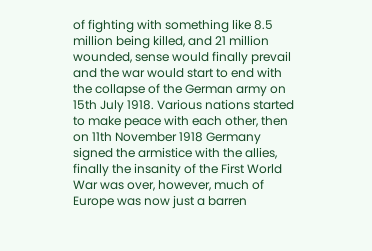of fighting with something like 8.5 million being killed, and 21 million wounded, sense would finally prevail and the war would start to end with the collapse of the German army on 15th July 1918. Various nations started to make peace with each other, then on 11th November 1918 Germany signed the armistice with the allies, finally the insanity of the First World War was over, however, much of Europe was now just a barren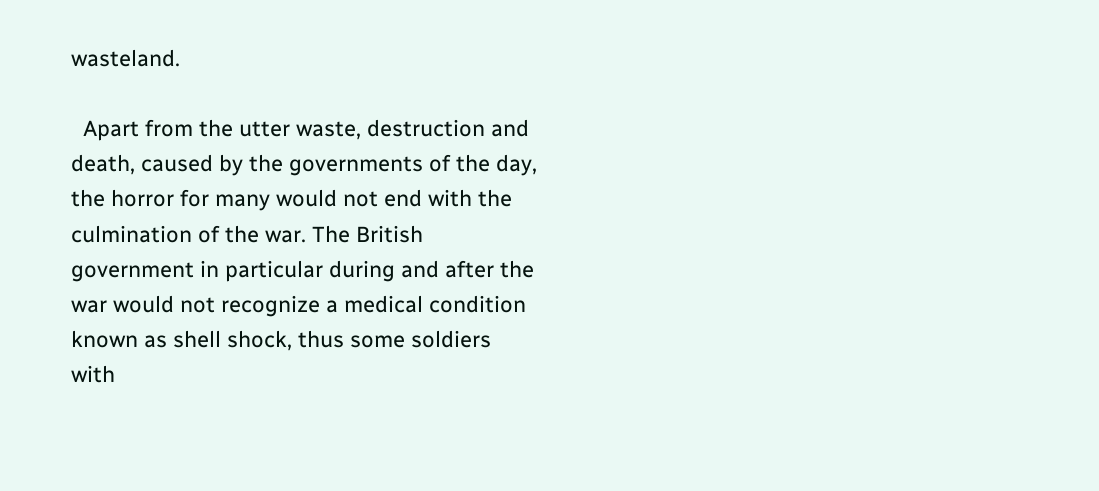wasteland.

  Apart from the utter waste, destruction and death, caused by the governments of the day, the horror for many would not end with the culmination of the war. The British government in particular during and after the war would not recognize a medical condition known as shell shock, thus some soldiers with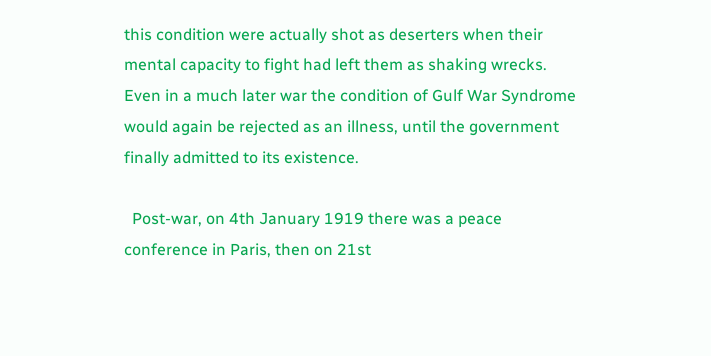this condition were actually shot as deserters when their mental capacity to fight had left them as shaking wrecks. Even in a much later war the condition of Gulf War Syndrome would again be rejected as an illness, until the government finally admitted to its existence.

  Post-war, on 4th January 1919 there was a peace conference in Paris, then on 21st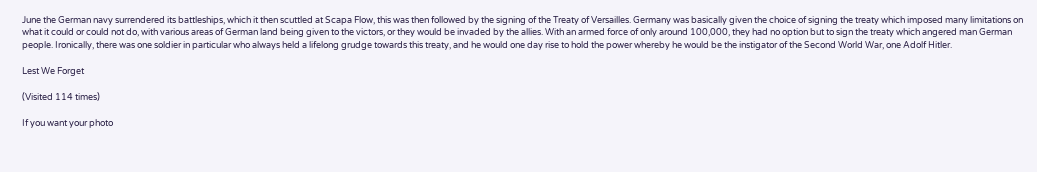June the German navy surrendered its battleships, which it then scuttled at Scapa Flow, this was then followed by the signing of the Treaty of Versailles. Germany was basically given the choice of signing the treaty which imposed many limitations on what it could or could not do, with various areas of German land being given to the victors, or they would be invaded by the allies. With an armed force of only around 100,000, they had no option but to sign the treaty which angered man German people. Ironically, there was one soldier in particular who always held a lifelong grudge towards this treaty, and he would one day rise to hold the power whereby he would be the instigator of the Second World War, one Adolf Hitler.

Lest We Forget

(Visited 114 times)

If you want your photo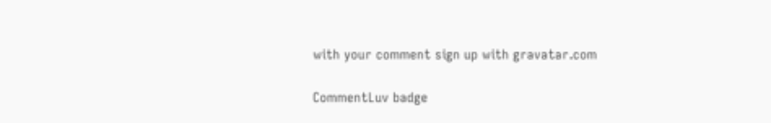with your comment sign up with gravatar.com

CommentLuv badge